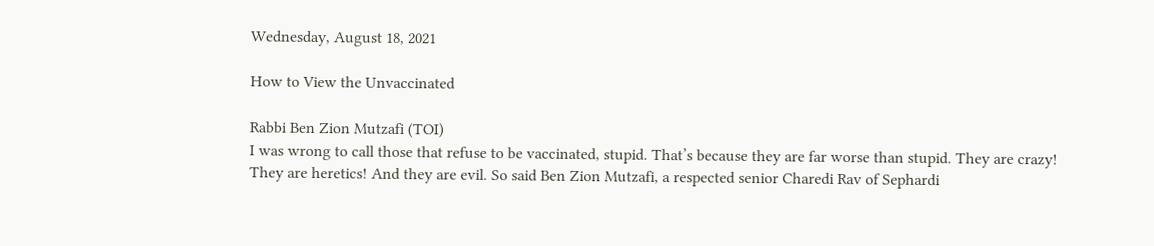Wednesday, August 18, 2021

How to View the Unvaccinated

Rabbi Ben Zion Mutzafi (TOI)
I was wrong to call those that refuse to be vaccinated, stupid. That’s because they are far worse than stupid. They are crazy! They are heretics! And they are evil. So said Ben Zion Mutzafi, a respected senior Charedi Rav of Sephardi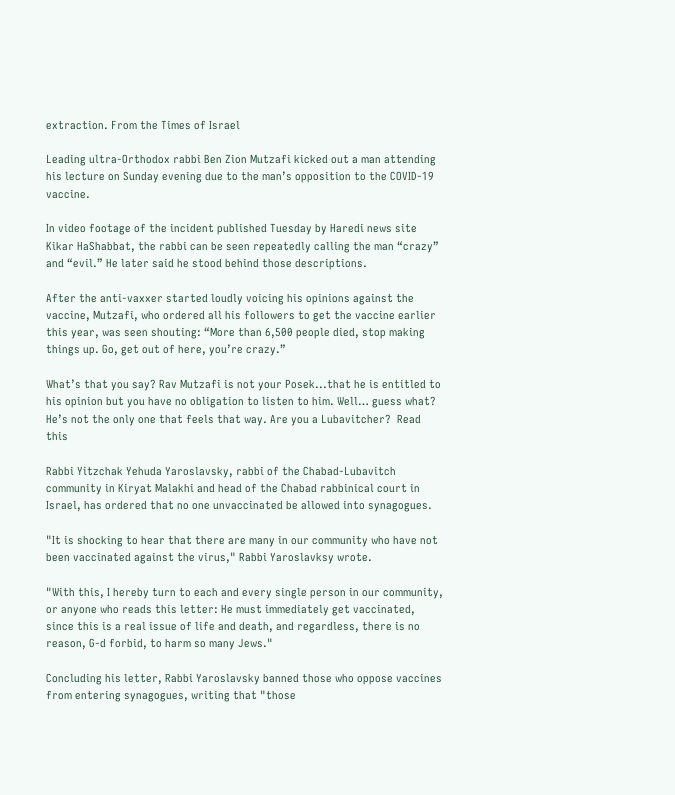extraction. From the Times of Israel

Leading ultra-Orthodox rabbi Ben Zion Mutzafi kicked out a man attending his lecture on Sunday evening due to the man’s opposition to the COVID-19 vaccine.

In video footage of the incident published Tuesday by Haredi news site Kikar HaShabbat, the rabbi can be seen repeatedly calling the man “crazy” and “evil.” He later said he stood behind those descriptions.

After the anti-vaxxer started loudly voicing his opinions against the vaccine, Mutzafi, who ordered all his followers to get the vaccine earlier this year, was seen shouting: “More than 6,500 people died, stop making things up. Go, get out of here, you’re crazy.”

What’s that you say? Rav Mutzafi is not your Posek...that he is entitled to his opinion but you have no obligation to listen to him. Well… guess what? He’s not the only one that feels that way. Are you a Lubavitcher?  Read this

Rabbi Yitzchak Yehuda Yaroslavsky, rabbi of the Chabad-Lubavitch community in Kiryat Malakhi and head of the Chabad rabbinical court in Israel, has ordered that no one unvaccinated be allowed into synagogues.

"It is shocking to hear that there are many in our community who have not been vaccinated against the virus," Rabbi Yaroslavksy wrote.

"With this, I hereby turn to each and every single person in our community, or anyone who reads this letter: He must immediately get vaccinated, since this is a real issue of life and death, and regardless, there is no reason, G-d forbid, to harm so many Jews."

Concluding his letter, Rabbi Yaroslavsky banned those who oppose vaccines from entering synagogues, writing that "those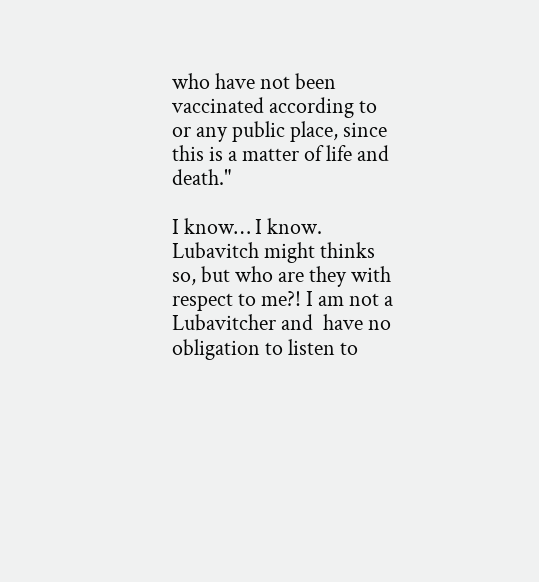who have not been vaccinated according to or any public place, since this is a matter of life and death."

I know… I know. Lubavitch might thinks so, but who are they with respect to me?! I am not a Lubavitcher and  have no obligation to listen to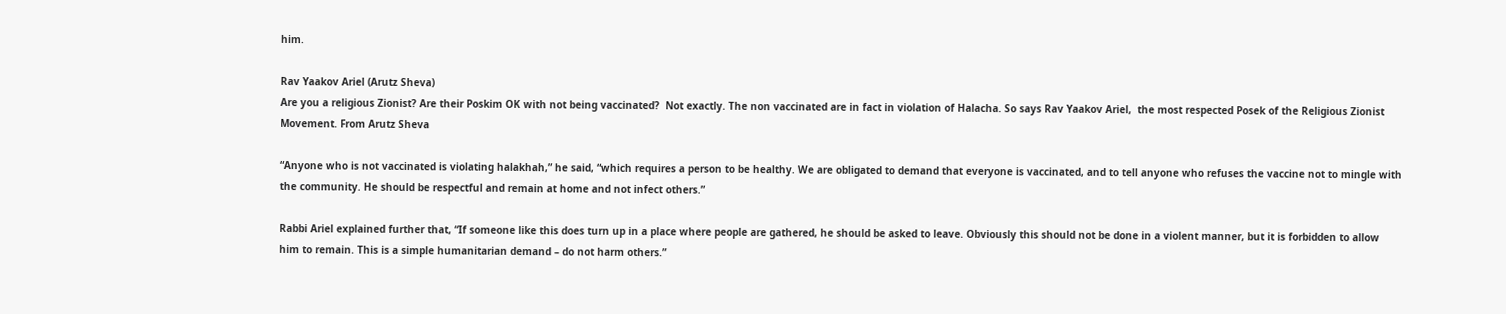him.

Rav Yaakov Ariel (Arutz Sheva)
Are you a religious Zionist? Are their Poskim OK with not being vaccinated?  Not exactly. The non vaccinated are in fact in violation of Halacha. So says Rav Yaakov Ariel,  the most respected Posek of the Religious Zionist Movement. From Arutz Sheva

“Anyone who is not vaccinated is violating halakhah,” he said, “which requires a person to be healthy. We are obligated to demand that everyone is vaccinated, and to tell anyone who refuses the vaccine not to mingle with the community. He should be respectful and remain at home and not infect others.”

Rabbi Ariel explained further that, “If someone like this does turn up in a place where people are gathered, he should be asked to leave. Obviously this should not be done in a violent manner, but it is forbidden to allow him to remain. This is a simple humanitarian demand – do not harm others.”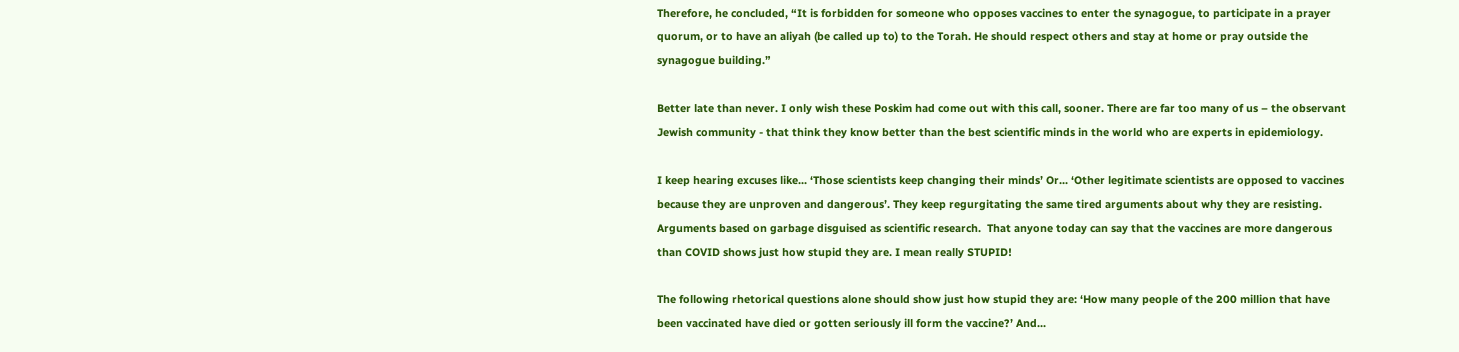Therefore, he concluded, “It is forbidden for someone who opposes vaccines to enter the synagogue, to participate in a prayer quorum, or to have an aliyah (be called up to) to the Torah. He should respect others and stay at home or pray outside the synagogue building.”

Better late than never. I only wish these Poskim had come out with this call, sooner. There are far too many of us – the observant Jewish community - that think they know better than the best scientific minds in the world who are experts in epidemiology.

I keep hearing excuses like... ‘Those scientists keep changing their minds’ Or... ‘Other legitimate scientists are opposed to vaccines because they are unproven and dangerous’. They keep regurgitating the same tired arguments about why they are resisting. Arguments based on garbage disguised as scientific research.  That anyone today can say that the vaccines are more dangerous than COVID shows just how stupid they are. I mean really STUPID!

The following rhetorical questions alone should show just how stupid they are: ‘How many people of the 200 million that have been vaccinated have died or gotten seriously ill form the vaccine?’ And...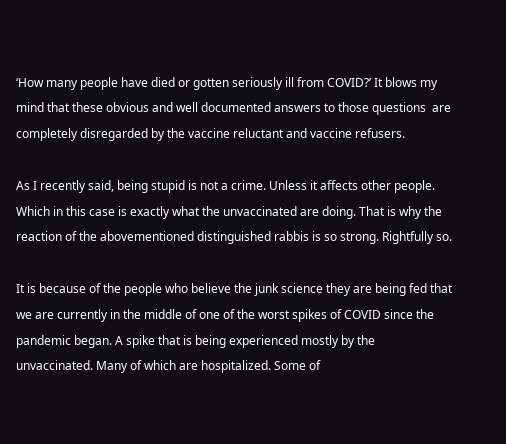‘How many people have died or gotten seriously ill from COVID?’ It blows my mind that these obvious and well documented answers to those questions  are  completely disregarded by the vaccine reluctant and vaccine refusers.

As I recently said, being stupid is not a crime. Unless it affects other people. Which in this case is exactly what the unvaccinated are doing. That is why the reaction of the abovementioned distinguished rabbis is so strong. Rightfully so.

It is because of the people who believe the junk science they are being fed that we are currently in the middle of one of the worst spikes of COVID since the pandemic began. A spike that is being experienced mostly by the unvaccinated. Many of which are hospitalized. Some of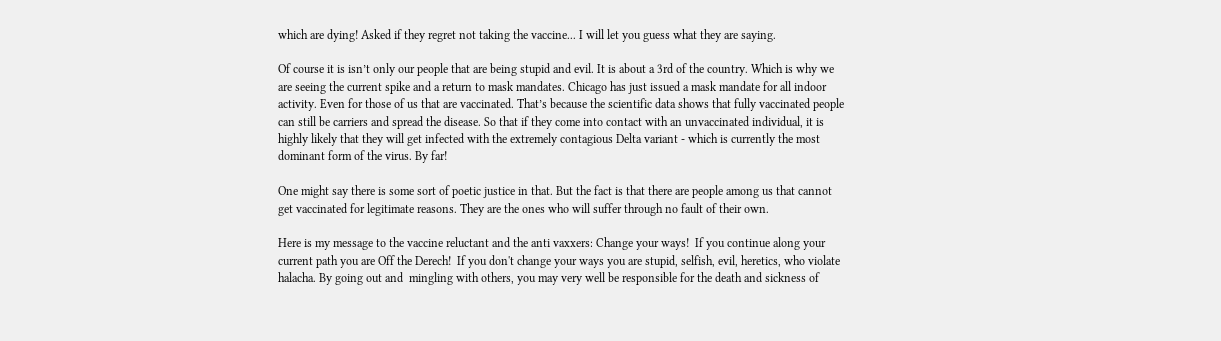which are dying! Asked if they regret not taking the vaccine... I will let you guess what they are saying.

Of course it is isn’t only our people that are being stupid and evil. It is about a 3rd of the country. Which is why we are seeing the current spike and a return to mask mandates. Chicago has just issued a mask mandate for all indoor activity. Even for those of us that are vaccinated. That’s because the scientific data shows that fully vaccinated people can still be carriers and spread the disease. So that if they come into contact with an unvaccinated individual, it is highly likely that they will get infected with the extremely contagious Delta variant - which is currently the most dominant form of the virus. By far!

One might say there is some sort of poetic justice in that. But the fact is that there are people among us that cannot get vaccinated for legitimate reasons. They are the ones who will suffer through no fault of their own.

Here is my message to the vaccine reluctant and the anti vaxxers: Change your ways!  If you continue along your current path you are Off the Derech!  If you don't change your ways you are stupid, selfish, evil, heretics, who violate halacha. By going out and  mingling with others, you may very well be responsible for the death and sickness of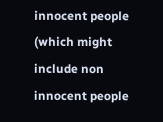innocent people (which might include non innocent people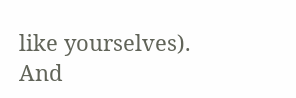like yourselves).  And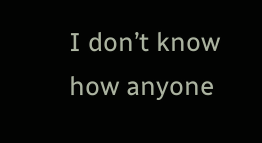I don’t know how anyone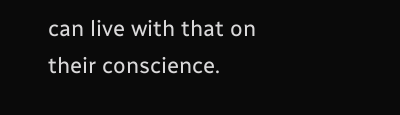can live with that on their conscience.